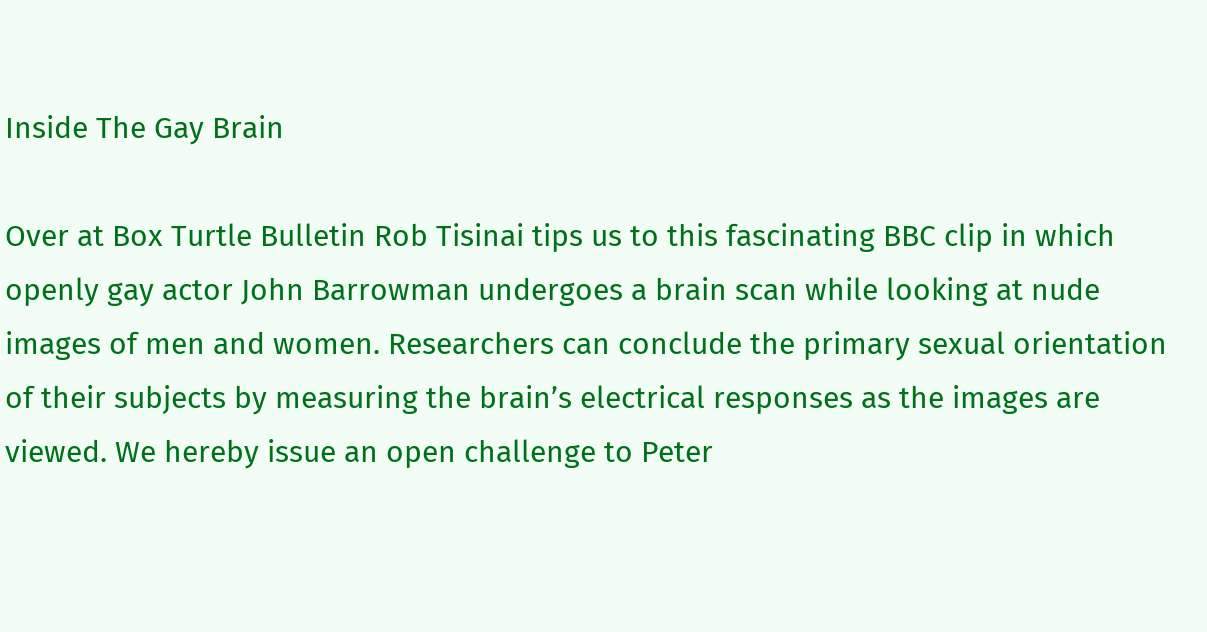Inside The Gay Brain

Over at Box Turtle Bulletin Rob Tisinai tips us to this fascinating BBC clip in which openly gay actor John Barrowman undergoes a brain scan while looking at nude images of men and women. Researchers can conclude the primary sexual orientation of their subjects by measuring the brain’s electrical responses as the images are viewed. We hereby issue an open challenge to Peter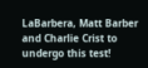LaBarbera, Matt Barber and Charlie Crist to undergo this test!